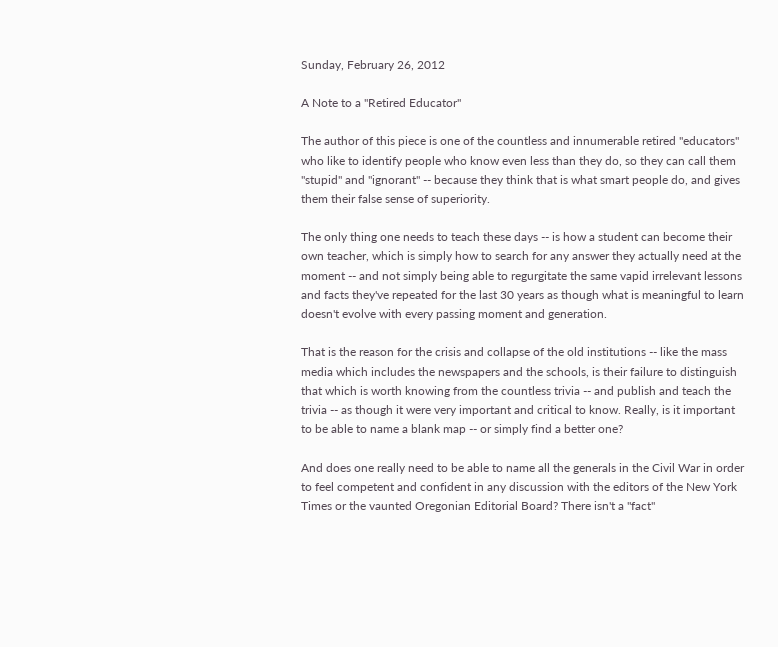Sunday, February 26, 2012

A Note to a "Retired Educator"

The author of this piece is one of the countless and innumerable retired "educators" who like to identify people who know even less than they do, so they can call them "stupid" and "ignorant" -- because they think that is what smart people do, and gives them their false sense of superiority.

The only thing one needs to teach these days -- is how a student can become their own teacher, which is simply how to search for any answer they actually need at the moment -- and not simply being able to regurgitate the same vapid irrelevant lessons and facts they've repeated for the last 30 years as though what is meaningful to learn doesn't evolve with every passing moment and generation.

That is the reason for the crisis and collapse of the old institutions -- like the mass media which includes the newspapers and the schools, is their failure to distinguish that which is worth knowing from the countless trivia -- and publish and teach the trivia -- as though it were very important and critical to know. Really, is it important to be able to name a blank map -- or simply find a better one?

And does one really need to be able to name all the generals in the Civil War in order to feel competent and confident in any discussion with the editors of the New York Times or the vaunted Oregonian Editorial Board? There isn't a "fact"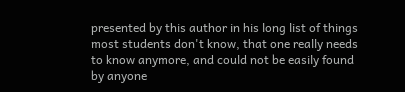presented by this author in his long list of things most students don't know, that one really needs to know anymore, and could not be easily found by anyone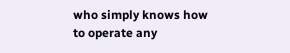who simply knows how to operate any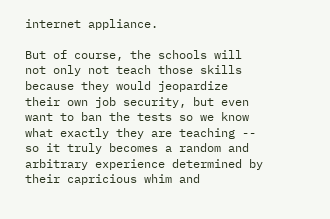internet appliance.

But of course, the schools will not only not teach those skills because they would jeopardize their own job security, but even want to ban the tests so we know what exactly they are teaching -- so it truly becomes a random and arbitrary experience determined by their capricious whim and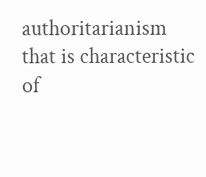authoritarianism that is characteristic of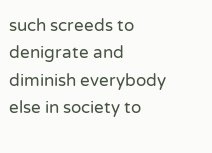such screeds to denigrate and diminish everybody else in society to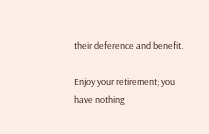their deference and benefit.

Enjoy your retirement; you have nothing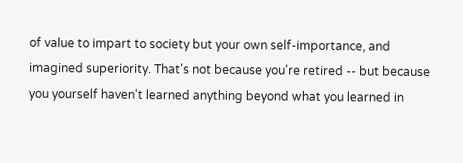of value to impart to society but your own self-importance, and imagined superiority. That's not because you're retired -- but because you yourself haven't learned anything beyond what you learned in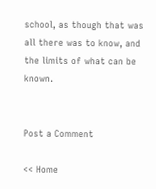school, as though that was all there was to know, and the limits of what can be known.


Post a Comment

<< Home